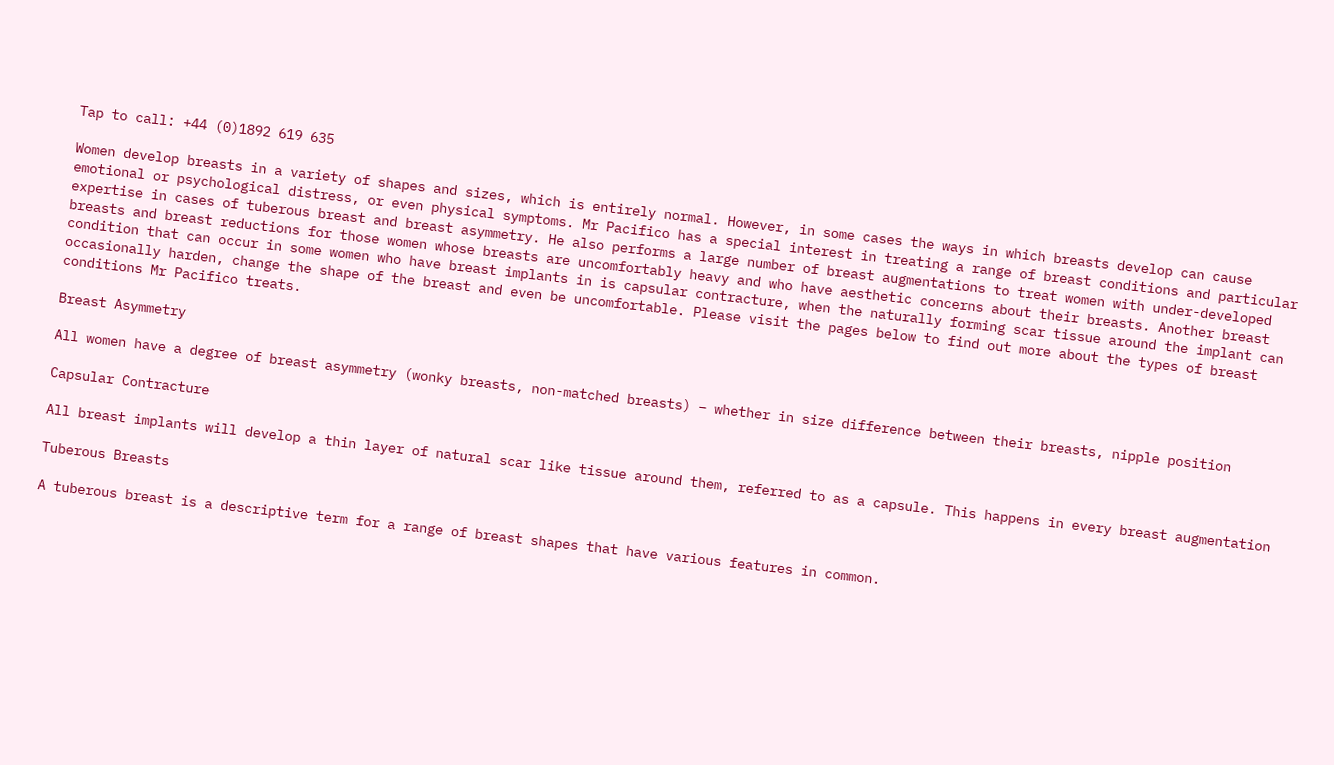Tap to call: +44 (0)1892 619 635

Women develop breasts in a variety of shapes and sizes, which is entirely normal. However, in some cases the ways in which breasts develop can cause emotional or psychological distress, or even physical symptoms. Mr Pacifico has a special interest in treating a range of breast conditions and particular expertise in cases of tuberous breast and breast asymmetry. He also performs a large number of breast augmentations to treat women with under-developed breasts and breast reductions for those women whose breasts are uncomfortably heavy and who have aesthetic concerns about their breasts. Another breast condition that can occur in some women who have breast implants in is capsular contracture, when the naturally forming scar tissue around the implant can occasionally harden, change the shape of the breast and even be uncomfortable. Please visit the pages below to find out more about the types of breast conditions Mr Pacifico treats.

Breast Asymmetry

All women have a degree of breast asymmetry (wonky breasts, non-matched breasts) – whether in size difference between their breasts, nipple position

Capsular Contracture

All breast implants will develop a thin layer of natural scar like tissue around them, referred to as a capsule. This happens in every breast augmentation

Tuberous Breasts

A tuberous breast is a descriptive term for a range of breast shapes that have various features in common.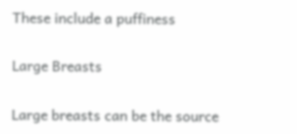These include a puffiness

Large Breasts

Large breasts can be the source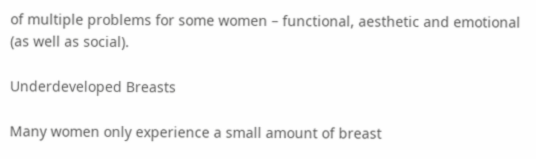of multiple problems for some women – functional, aesthetic and emotional (as well as social).

Underdeveloped Breasts

Many women only experience a small amount of breast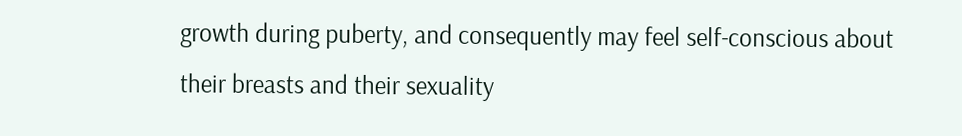growth during puberty, and consequently may feel self-conscious about their breasts and their sexuality